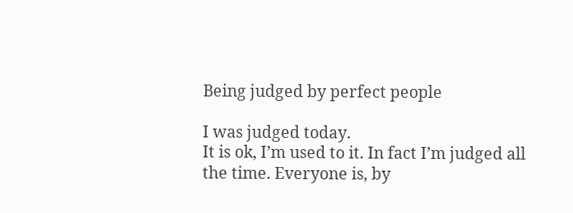Being judged by perfect people

I was judged today.
It is ok, I’m used to it. In fact I’m judged all the time. Everyone is, by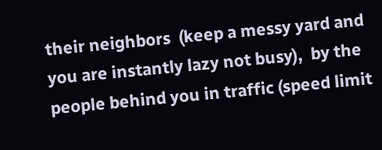their neighbors  (keep a messy yard and you are instantly lazy not busy),  by the people behind you in traffic (speed limit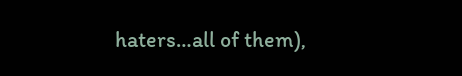haters…all of them),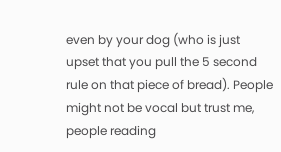even by your dog (who is just upset that you pull the 5 second rule on that piece of bread). People might not be vocal but trust me, people reading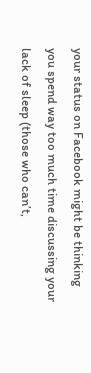your status on Facebook might be thinking you spend way too much time discussing your lack of sleep (those who can’t,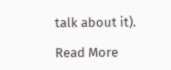talk about it).

Read More